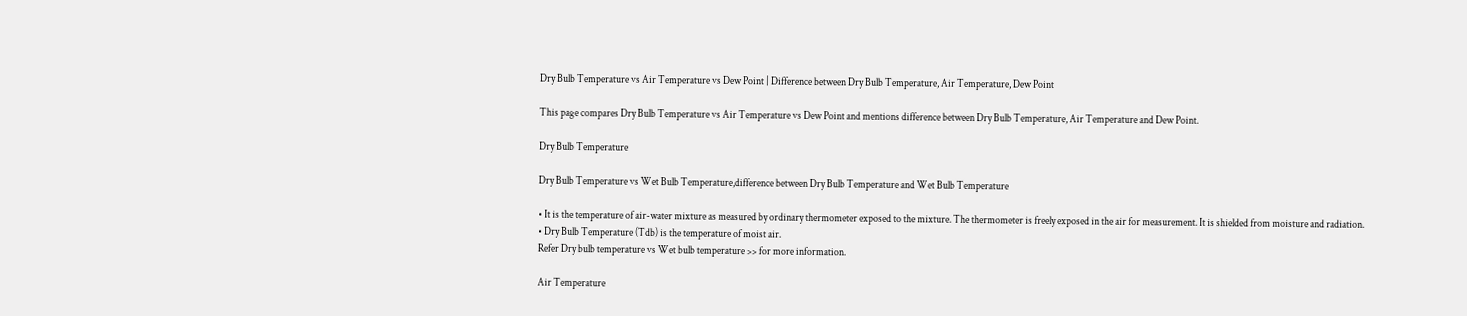Dry Bulb Temperature vs Air Temperature vs Dew Point | Difference between Dry Bulb Temperature, Air Temperature, Dew Point

This page compares Dry Bulb Temperature vs Air Temperature vs Dew Point and mentions difference between Dry Bulb Temperature, Air Temperature and Dew Point.

Dry Bulb Temperature

Dry Bulb Temperature vs Wet Bulb Temperature,difference between Dry Bulb Temperature and Wet Bulb Temperature

• It is the temperature of air-water mixture as measured by ordinary thermometer exposed to the mixture. The thermometer is freely exposed in the air for measurement. It is shielded from moisture and radiation.
• Dry Bulb Temperature (Tdb) is the temperature of moist air.
Refer Dry bulb temperature vs Wet bulb temperature >> for more information.

Air Temperature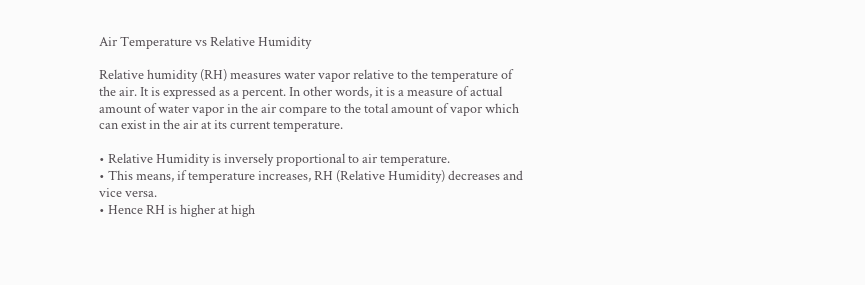Air Temperature vs Relative Humidity

Relative humidity (RH) measures water vapor relative to the temperature of the air. It is expressed as a percent. In other words, it is a measure of actual amount of water vapor in the air compare to the total amount of vapor which can exist in the air at its current temperature.

• Relative Humidity is inversely proportional to air temperature.
• This means, if temperature increases, RH (Relative Humidity) decreases and vice versa.
• Hence RH is higher at high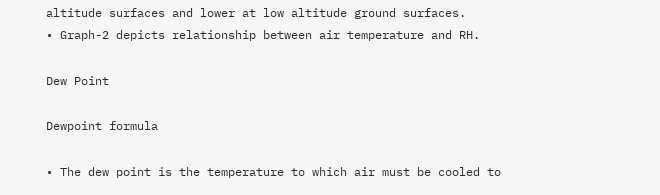altitude surfaces and lower at low altitude ground surfaces.
• Graph-2 depicts relationship between air temperature and RH.

Dew Point

Dewpoint formula

• The dew point is the temperature to which air must be cooled to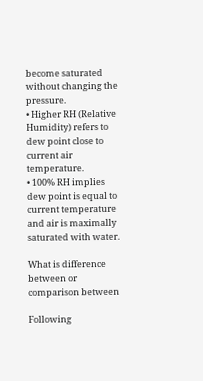become saturated without changing the pressure.
• Higher RH (Relative Humidity) refers to dew point close to current air temperature.
• 100% RH implies dew point is equal to current temperature and air is maximally saturated with water.

What is difference between or comparison between

Following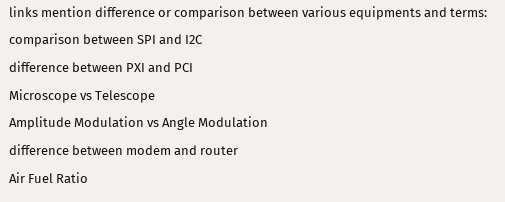links mention difference or comparison between various equipments and terms:
comparison between SPI and I2C
difference between PXI and PCI
Microscope vs Telescope
Amplitude Modulation vs Angle Modulation
difference between modem and router
Air Fuel Ratio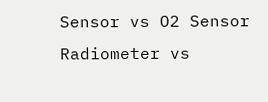Sensor vs O2 Sensor
Radiometer vs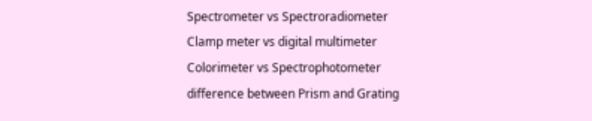Spectrometer vs Spectroradiometer
Clamp meter vs digital multimeter
Colorimeter vs Spectrophotometer
difference between Prism and Grating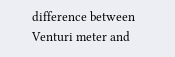difference between Venturi meter and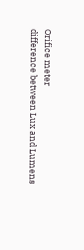Orifice meter
difference between Lux and Lumens